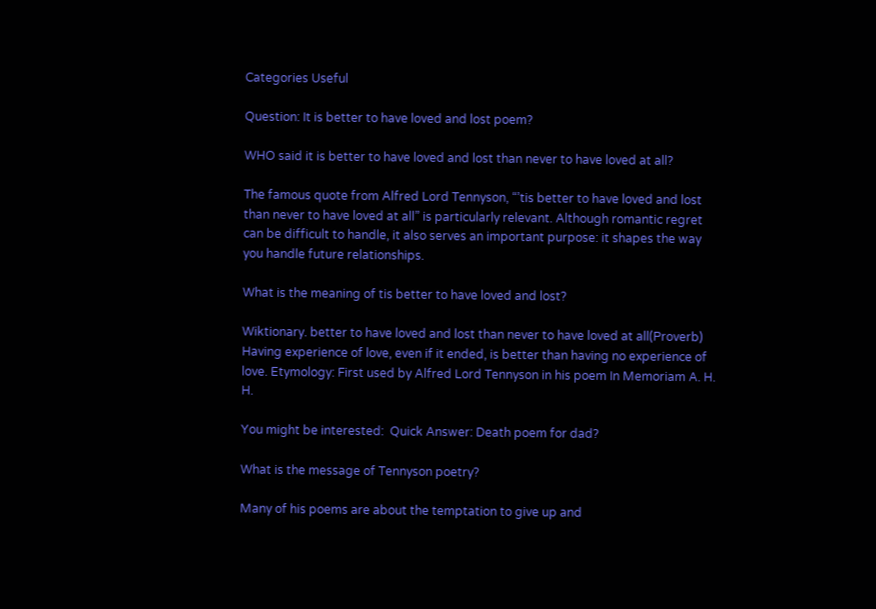Categories Useful

Question: It is better to have loved and lost poem?

WHO said it is better to have loved and lost than never to have loved at all?

The famous quote from Alfred Lord Tennyson, “’tis better to have loved and lost than never to have loved at all” is particularly relevant. Although romantic regret can be difficult to handle, it also serves an important purpose: it shapes the way you handle future relationships.

What is the meaning of tis better to have loved and lost?

Wiktionary. better to have loved and lost than never to have loved at all(Proverb) Having experience of love, even if it ended, is better than having no experience of love. Etymology: First used by Alfred Lord Tennyson in his poem In Memoriam A. H. H.

You might be interested:  Quick Answer: Death poem for dad?

What is the message of Tennyson poetry?

Many of his poems are about the temptation to give up and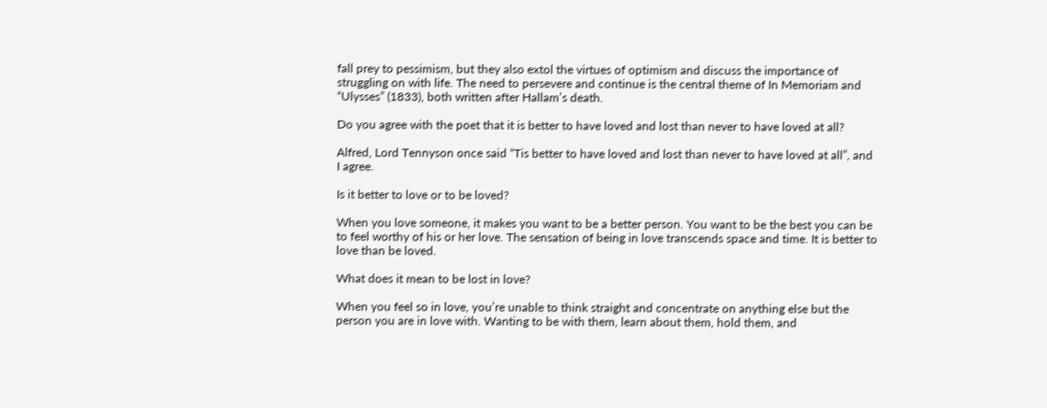fall prey to pessimism, but they also extol the virtues of optimism and discuss the importance of struggling on with life. The need to persevere and continue is the central theme of In Memoriam and “Ulysses” (1833), both written after Hallam’s death.

Do you agree with the poet that it is better to have loved and lost than never to have loved at all?

Alfred, Lord Tennyson once said “Tis better to have loved and lost than never to have loved at all”, and I agree.

Is it better to love or to be loved?

When you love someone, it makes you want to be a better person. You want to be the best you can be to feel worthy of his or her love. The sensation of being in love transcends space and time. It is better to love than be loved.

What does it mean to be lost in love?

When you feel so in love, you’re unable to think straight and concentrate on anything else but the person you are in love with. Wanting to be with them, learn about them, hold them, and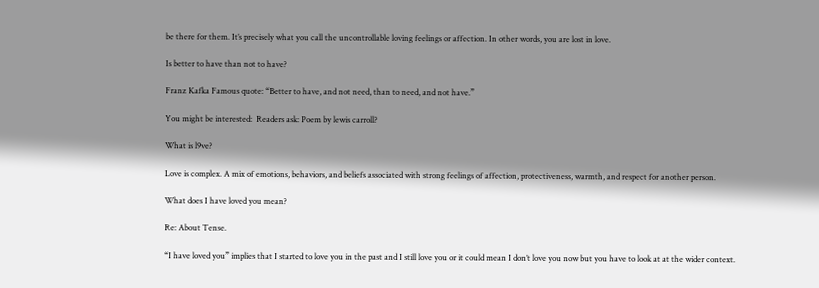be there for them. It’s precisely what you call the uncontrollable loving feelings or affection. In other words, you are lost in love.

Is better to have than not to have?

Franz Kafka Famous quote: “Better to have, and not need, than to need, and not have.”

You might be interested:  Readers ask: Poem by lewis carroll?

What is l9ve?

Love is complex. A mix of emotions, behaviors, and beliefs associated with strong feelings of affection, protectiveness, warmth, and respect for another person.

What does I have loved you mean?

Re: About Tense.

“I have loved you” implies that I started to love you in the past and I still love you or it could mean I don’t love you now but you have to look at at the wider context.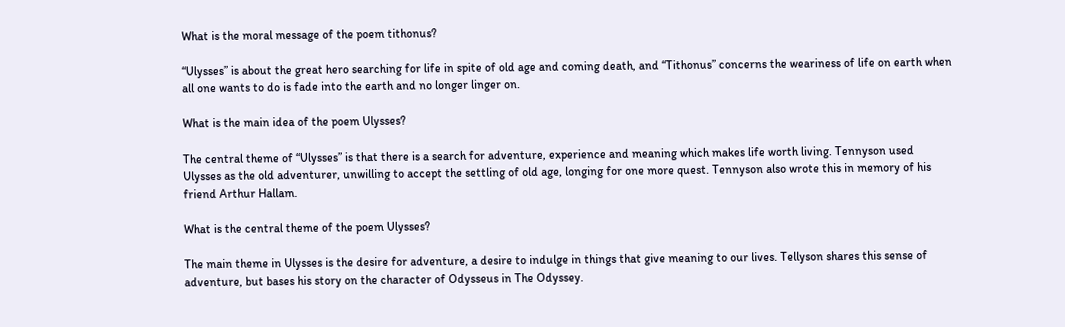What is the moral message of the poem tithonus?

“Ulysses” is about the great hero searching for life in spite of old age and coming death, and “Tithonus” concerns the weariness of life on earth when all one wants to do is fade into the earth and no longer linger on.

What is the main idea of the poem Ulysses?

The central theme of “Ulysses” is that there is a search for adventure, experience and meaning which makes life worth living. Tennyson used Ulysses as the old adventurer, unwilling to accept the settling of old age, longing for one more quest. Tennyson also wrote this in memory of his friend Arthur Hallam.

What is the central theme of the poem Ulysses?

The main theme in Ulysses is the desire for adventure, a desire to indulge in things that give meaning to our lives. Tellyson shares this sense of adventure, but bases his story on the character of Odysseus in The Odyssey.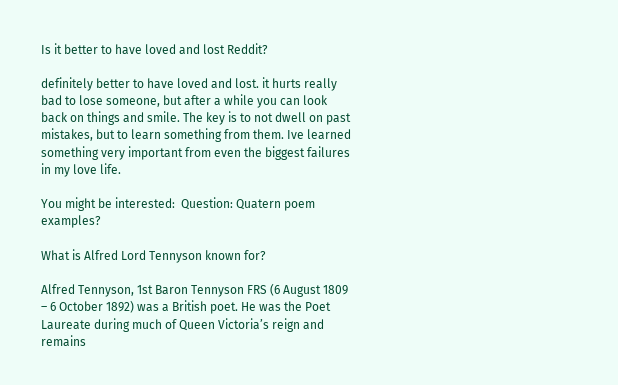Is it better to have loved and lost Reddit?

definitely better to have loved and lost. it hurts really bad to lose someone, but after a while you can look back on things and smile. The key is to not dwell on past mistakes, but to learn something from them. Ive learned something very important from even the biggest failures in my love life.

You might be interested:  Question: Quatern poem examples?

What is Alfred Lord Tennyson known for?

Alfred Tennyson, 1st Baron Tennyson FRS (6 August 1809 – 6 October 1892) was a British poet. He was the Poet Laureate during much of Queen Victoria’s reign and remains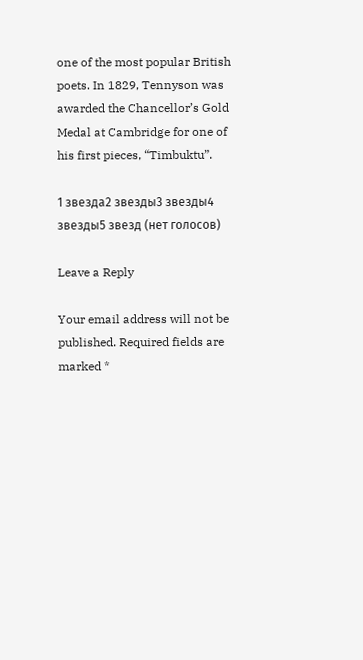one of the most popular British poets. In 1829, Tennyson was awarded the Chancellor’s Gold Medal at Cambridge for one of his first pieces, “Timbuktu”.

1 звезда2 звезды3 звезды4 звезды5 звезд (нет голосов)

Leave a Reply

Your email address will not be published. Required fields are marked *